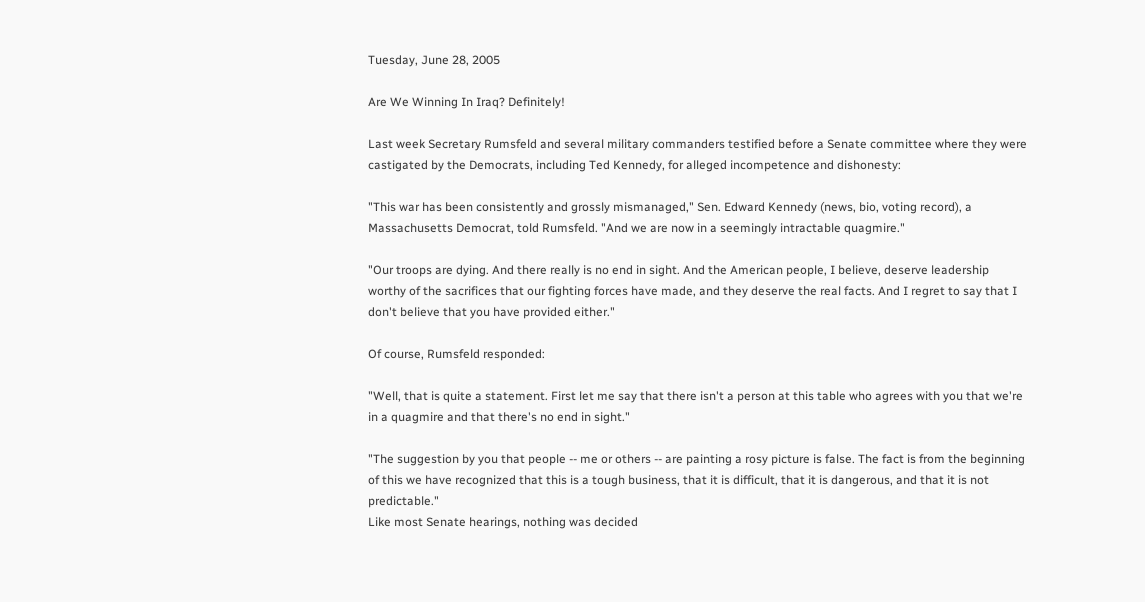Tuesday, June 28, 2005

Are We Winning In Iraq? Definitely!

Last week Secretary Rumsfeld and several military commanders testified before a Senate committee where they were castigated by the Democrats, including Ted Kennedy, for alleged incompetence and dishonesty:

"This war has been consistently and grossly mismanaged," Sen. Edward Kennedy (news, bio, voting record), a Massachusetts Democrat, told Rumsfeld. "And we are now in a seemingly intractable quagmire."

"Our troops are dying. And there really is no end in sight. And the American people, I believe, deserve leadership worthy of the sacrifices that our fighting forces have made, and they deserve the real facts. And I regret to say that I don't believe that you have provided either."

Of course, Rumsfeld responded:

"Well, that is quite a statement. First let me say that there isn't a person at this table who agrees with you that we're in a quagmire and that there's no end in sight."

"The suggestion by you that people -- me or others -- are painting a rosy picture is false. The fact is from the beginning of this we have recognized that this is a tough business, that it is difficult, that it is dangerous, and that it is not predictable."
Like most Senate hearings, nothing was decided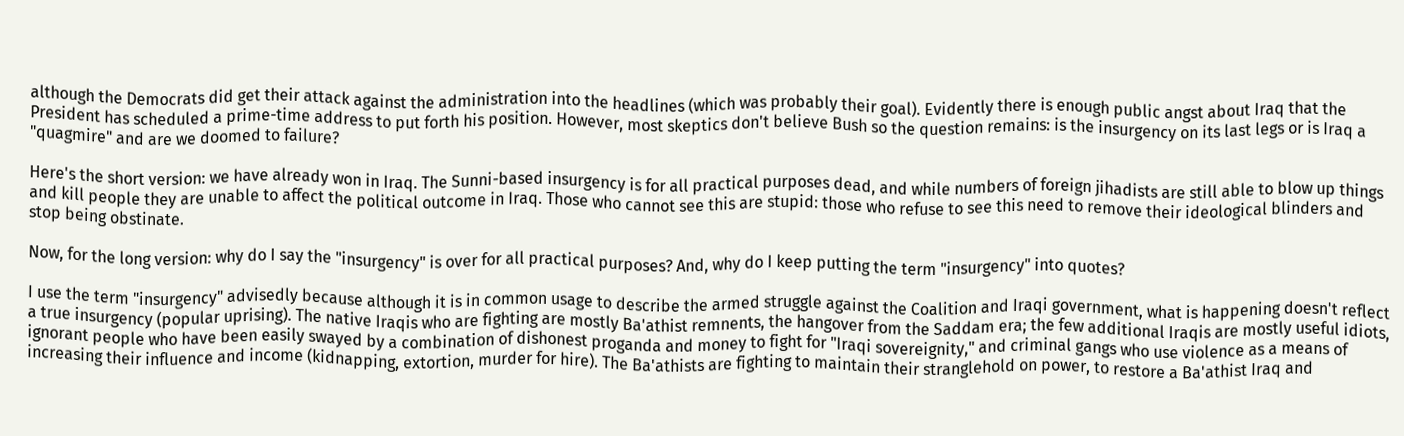although the Democrats did get their attack against the administration into the headlines (which was probably their goal). Evidently there is enough public angst about Iraq that the President has scheduled a prime-time address to put forth his position. However, most skeptics don't believe Bush so the question remains: is the insurgency on its last legs or is Iraq a "quagmire" and are we doomed to failure?

Here's the short version: we have already won in Iraq. The Sunni-based insurgency is for all practical purposes dead, and while numbers of foreign jihadists are still able to blow up things and kill people they are unable to affect the political outcome in Iraq. Those who cannot see this are stupid: those who refuse to see this need to remove their ideological blinders and stop being obstinate.

Now, for the long version: why do I say the "insurgency" is over for all practical purposes? And, why do I keep putting the term "insurgency" into quotes?

I use the term "insurgency" advisedly because although it is in common usage to describe the armed struggle against the Coalition and Iraqi government, what is happening doesn't reflect a true insurgency (popular uprising). The native Iraqis who are fighting are mostly Ba'athist remnents, the hangover from the Saddam era; the few additional Iraqis are mostly useful idiots, ignorant people who have been easily swayed by a combination of dishonest proganda and money to fight for "Iraqi sovereignity," and criminal gangs who use violence as a means of increasing their influence and income (kidnapping, extortion, murder for hire). The Ba'athists are fighting to maintain their stranglehold on power, to restore a Ba'athist Iraq and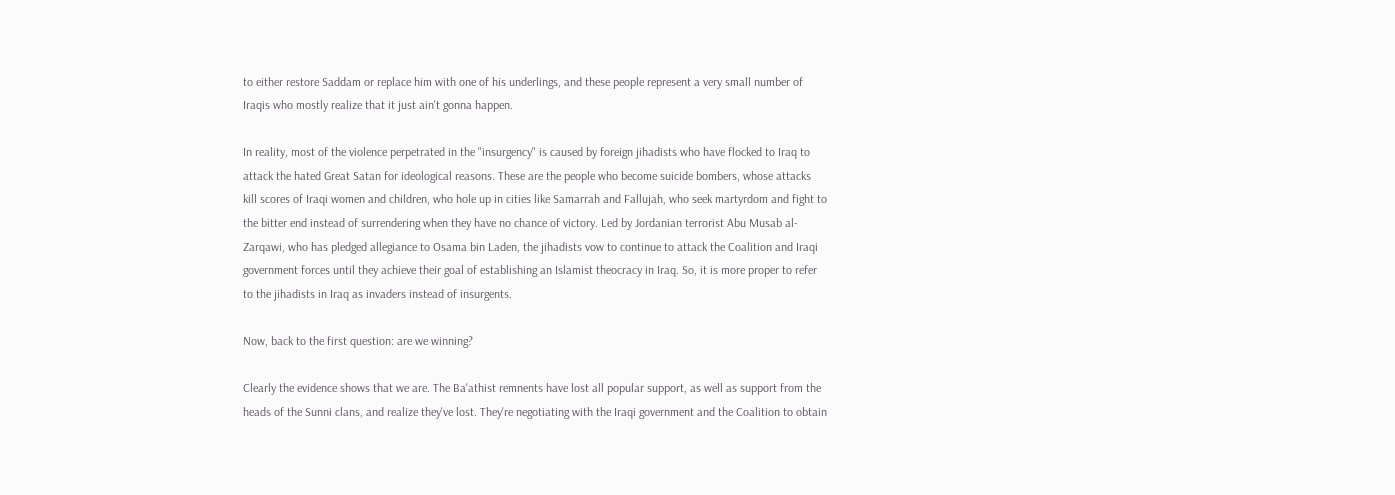to either restore Saddam or replace him with one of his underlings, and these people represent a very small number of Iraqis who mostly realize that it just ain't gonna happen.

In reality, most of the violence perpetrated in the "insurgency" is caused by foreign jihadists who have flocked to Iraq to attack the hated Great Satan for ideological reasons. These are the people who become suicide bombers, whose attacks kill scores of Iraqi women and children, who hole up in cities like Samarrah and Fallujah, who seek martyrdom and fight to the bitter end instead of surrendering when they have no chance of victory. Led by Jordanian terrorist Abu Musab al-Zarqawi, who has pledged allegiance to Osama bin Laden, the jihadists vow to continue to attack the Coalition and Iraqi government forces until they achieve their goal of establishing an Islamist theocracy in Iraq. So, it is more proper to refer to the jihadists in Iraq as invaders instead of insurgents.

Now, back to the first question: are we winning?

Clearly the evidence shows that we are. The Ba'athist remnents have lost all popular support, as well as support from the heads of the Sunni clans, and realize they've lost. They're negotiating with the Iraqi government and the Coalition to obtain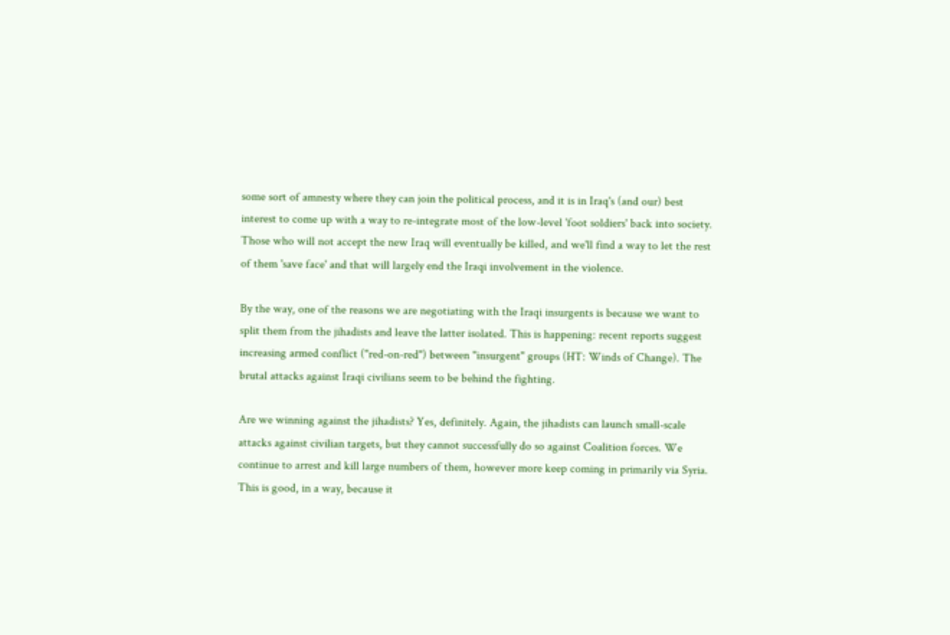some sort of amnesty where they can join the political process, and it is in Iraq's (and our) best interest to come up with a way to re-integrate most of the low-level 'foot soldiers' back into society. Those who will not accept the new Iraq will eventually be killed, and we'll find a way to let the rest of them 'save face' and that will largely end the Iraqi involvement in the violence.

By the way, one of the reasons we are negotiating with the Iraqi insurgents is because we want to split them from the jihadists and leave the latter isolated. This is happening: recent reports suggest increasing armed conflict ("red-on-red") between "insurgent" groups (HT: Winds of Change). The brutal attacks against Iraqi civilians seem to be behind the fighting.

Are we winning against the jihadists? Yes, definitely. Again, the jihadists can launch small-scale attacks against civilian targets, but they cannot successfully do so against Coalition forces. We continue to arrest and kill large numbers of them, however more keep coming in primarily via Syria. This is good, in a way, because it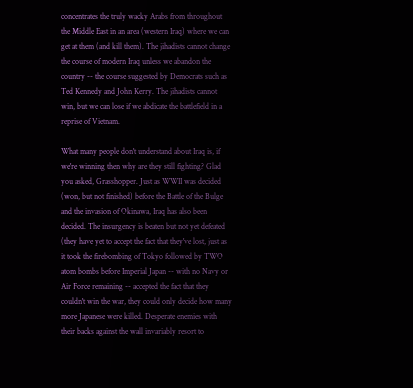concentrates the truly wacky Arabs from throughout the Middle East in an area (western Iraq) where we can get at them (and kill them). The jihadists cannot change the course of modern Iraq unless we abandon the country -- the course suggested by Democrats such as Ted Kennedy and John Kerry. The jihadists cannot win, but we can lose if we abdicate the battlefield in a reprise of Vietnam.

What many people don't understand about Iraq is, if we're winning then why are they still fighting? Glad you asked, Grasshopper. Just as WWII was decided (won, but not finished) before the Battle of the Bulge and the invasion of Okinawa, Iraq has also been decided. The insurgency is beaten but not yet defeated (they have yet to accept the fact that they've lost, just as it took the firebombing of Tokyo followed by TWO atom bombs before Imperial Japan -- with no Navy or Air Force remaining -- accepted the fact that they couldn't win the war, they could only decide how many more Japanese were killed. Desperate enemies with their backs against the wall invariably resort to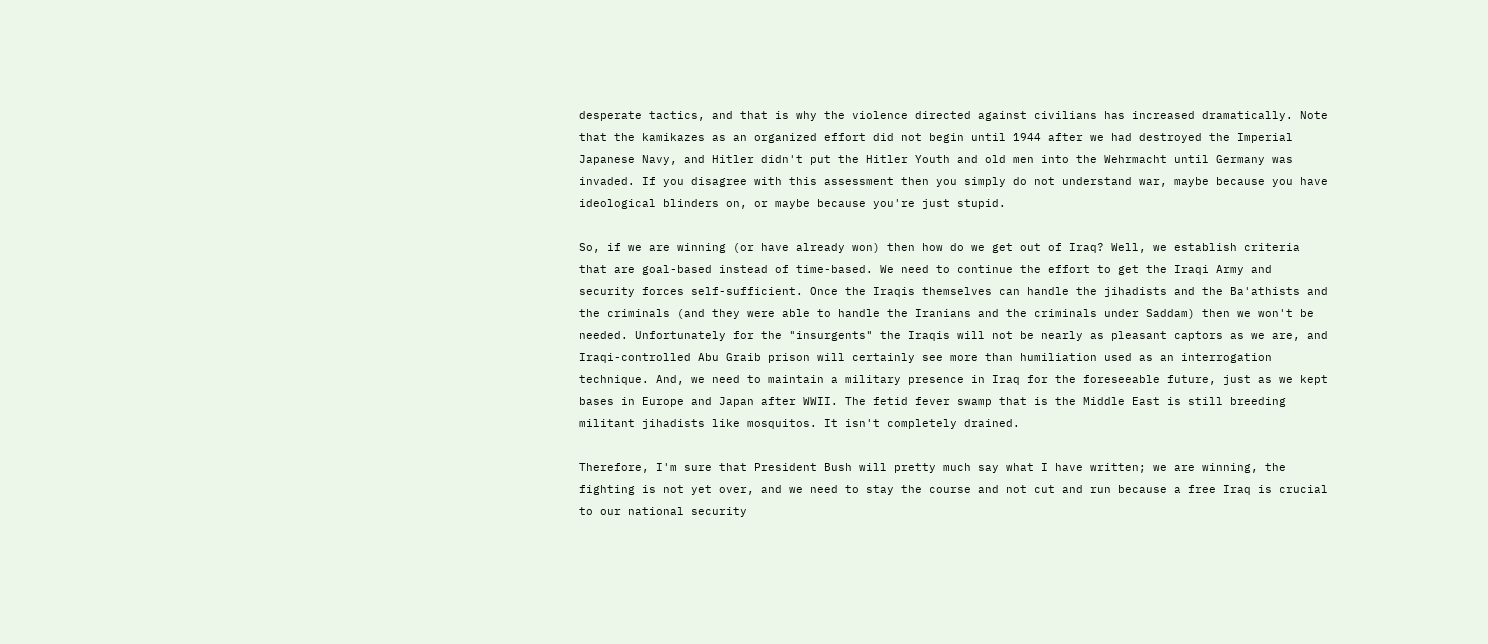desperate tactics, and that is why the violence directed against civilians has increased dramatically. Note that the kamikazes as an organized effort did not begin until 1944 after we had destroyed the Imperial Japanese Navy, and Hitler didn't put the Hitler Youth and old men into the Wehrmacht until Germany was invaded. If you disagree with this assessment then you simply do not understand war, maybe because you have ideological blinders on, or maybe because you're just stupid.

So, if we are winning (or have already won) then how do we get out of Iraq? Well, we establish criteria that are goal-based instead of time-based. We need to continue the effort to get the Iraqi Army and security forces self-sufficient. Once the Iraqis themselves can handle the jihadists and the Ba'athists and the criminals (and they were able to handle the Iranians and the criminals under Saddam) then we won't be needed. Unfortunately for the "insurgents" the Iraqis will not be nearly as pleasant captors as we are, and Iraqi-controlled Abu Graib prison will certainly see more than humiliation used as an interrogation technique. And, we need to maintain a military presence in Iraq for the foreseeable future, just as we kept bases in Europe and Japan after WWII. The fetid fever swamp that is the Middle East is still breeding militant jihadists like mosquitos. It isn't completely drained.

Therefore, I'm sure that President Bush will pretty much say what I have written; we are winning, the fighting is not yet over, and we need to stay the course and not cut and run because a free Iraq is crucial to our national security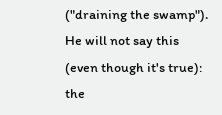("draining the swamp"). He will not say this (even though it's true): the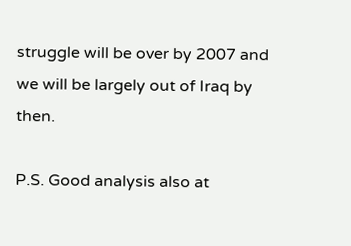struggle will be over by 2007 and we will be largely out of Iraq by then.

P.S. Good analysis also at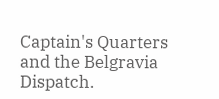Captain's Quarters and the Belgravia Dispatch.